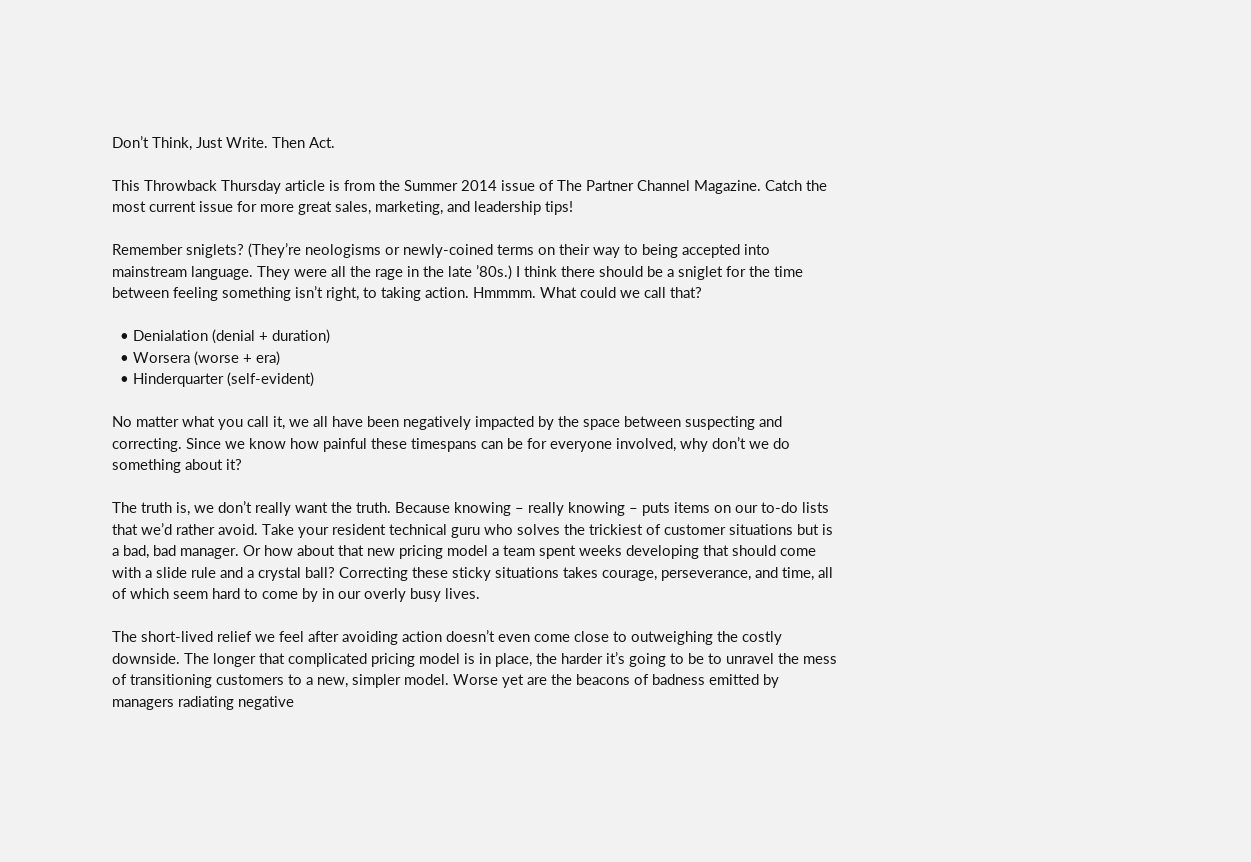Don’t Think, Just Write. Then Act.

This Throwback Thursday article is from the Summer 2014 issue of The Partner Channel Magazine. Catch the most current issue for more great sales, marketing, and leadership tips!

Remember sniglets? (They’re neologisms or newly-coined terms on their way to being accepted into mainstream language. They were all the rage in the late ’80s.) I think there should be a sniglet for the time between feeling something isn’t right, to taking action. Hmmmm. What could we call that?

  • Denialation (denial + duration)
  • Worsera (worse + era)
  • Hinderquarter (self-evident)

No matter what you call it, we all have been negatively impacted by the space between suspecting and correcting. Since we know how painful these timespans can be for everyone involved, why don’t we do something about it?

The truth is, we don’t really want the truth. Because knowing – really knowing – puts items on our to-do lists that we’d rather avoid. Take your resident technical guru who solves the trickiest of customer situations but is a bad, bad manager. Or how about that new pricing model a team spent weeks developing that should come with a slide rule and a crystal ball? Correcting these sticky situations takes courage, perseverance, and time, all of which seem hard to come by in our overly busy lives.

The short-lived relief we feel after avoiding action doesn’t even come close to outweighing the costly downside. The longer that complicated pricing model is in place, the harder it’s going to be to unravel the mess of transitioning customers to a new, simpler model. Worse yet are the beacons of badness emitted by managers radiating negative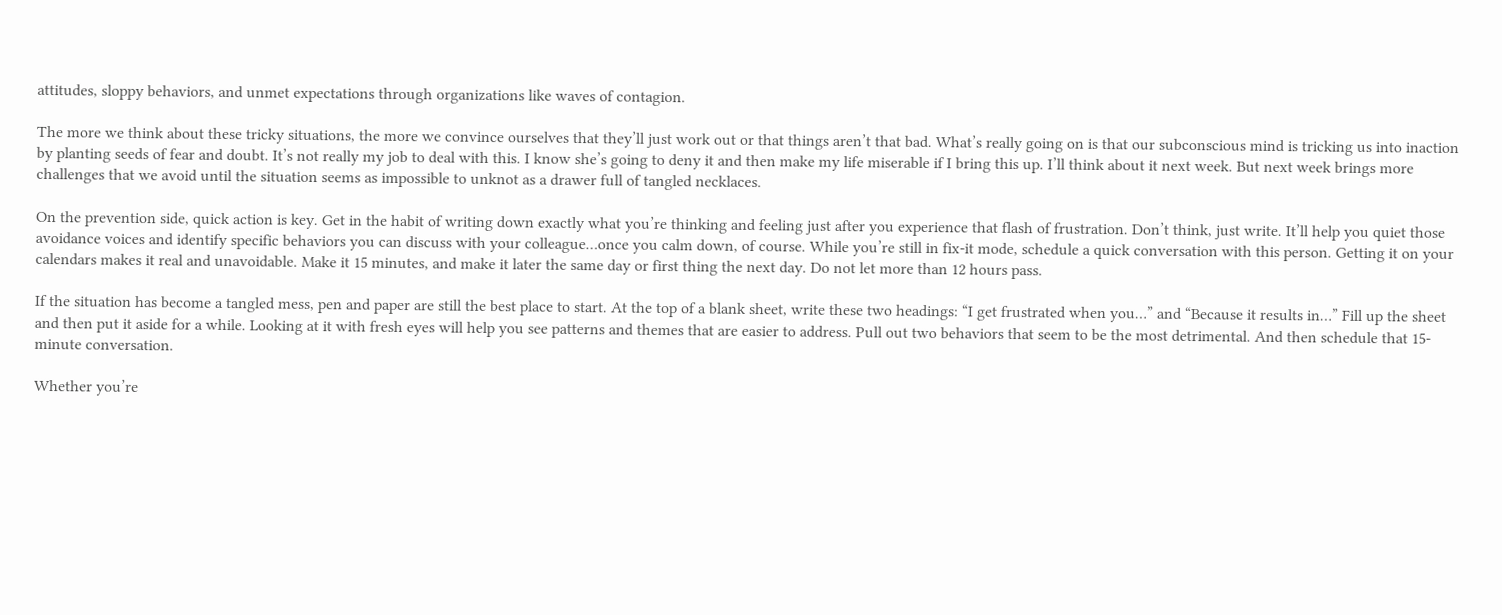attitudes, sloppy behaviors, and unmet expectations through organizations like waves of contagion.

The more we think about these tricky situations, the more we convince ourselves that they’ll just work out or that things aren’t that bad. What’s really going on is that our subconscious mind is tricking us into inaction by planting seeds of fear and doubt. It’s not really my job to deal with this. I know she’s going to deny it and then make my life miserable if I bring this up. I’ll think about it next week. But next week brings more challenges that we avoid until the situation seems as impossible to unknot as a drawer full of tangled necklaces.

On the prevention side, quick action is key. Get in the habit of writing down exactly what you’re thinking and feeling just after you experience that flash of frustration. Don’t think, just write. It’ll help you quiet those avoidance voices and identify specific behaviors you can discuss with your colleague…once you calm down, of course. While you’re still in fix-it mode, schedule a quick conversation with this person. Getting it on your calendars makes it real and unavoidable. Make it 15 minutes, and make it later the same day or first thing the next day. Do not let more than 12 hours pass.

If the situation has become a tangled mess, pen and paper are still the best place to start. At the top of a blank sheet, write these two headings: “I get frustrated when you…” and “Because it results in…” Fill up the sheet and then put it aside for a while. Looking at it with fresh eyes will help you see patterns and themes that are easier to address. Pull out two behaviors that seem to be the most detrimental. And then schedule that 15-minute conversation.

Whether you’re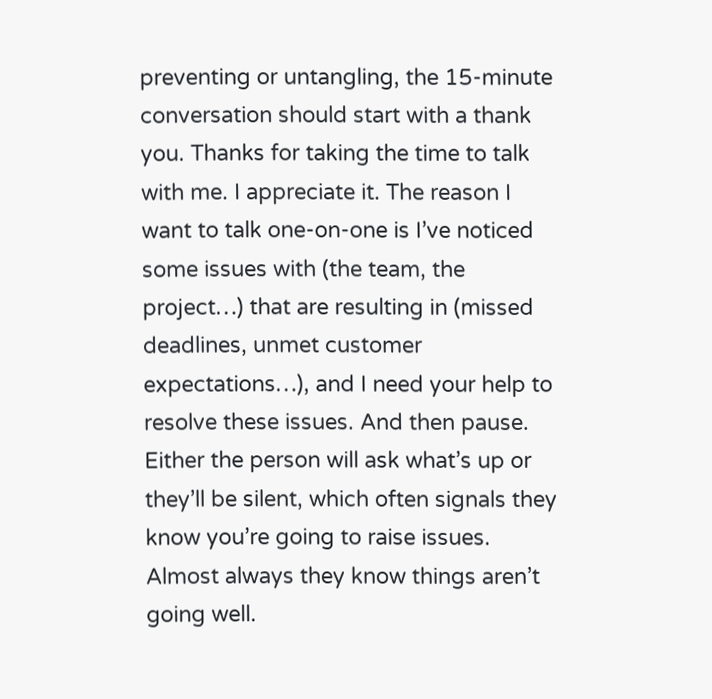preventing or untangling, the 15-minute conversation should start with a thank you. Thanks for taking the time to talk with me. I appreciate it. The reason I want to talk one-on-one is I’ve noticed some issues with (the team, the project…) that are resulting in (missed deadlines, unmet customer expectations…), and I need your help to resolve these issues. And then pause. Either the person will ask what’s up or they’ll be silent, which often signals they know you’re going to raise issues. Almost always they know things aren’t going well.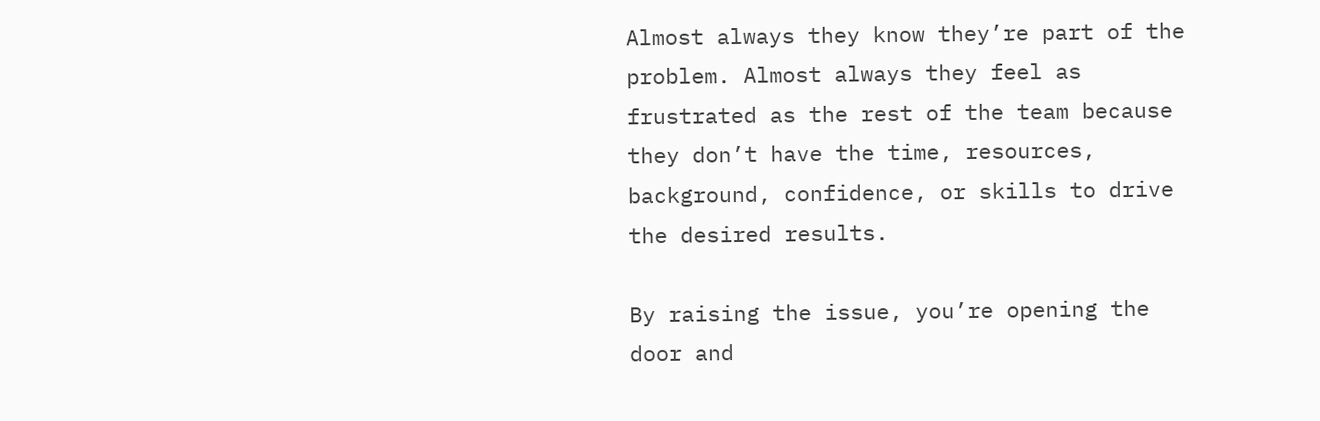Almost always they know they’re part of the problem. Almost always they feel as frustrated as the rest of the team because they don’t have the time, resources, background, confidence, or skills to drive the desired results.

By raising the issue, you’re opening the door and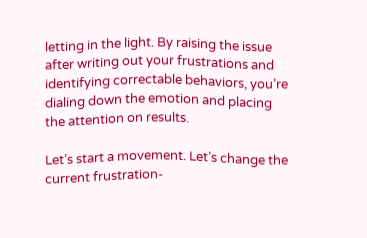letting in the light. By raising the issue after writing out your frustrations and identifying correctable behaviors, you’re dialing down the emotion and placing the attention on results.

Let’s start a movement. Let’s change the current frustration-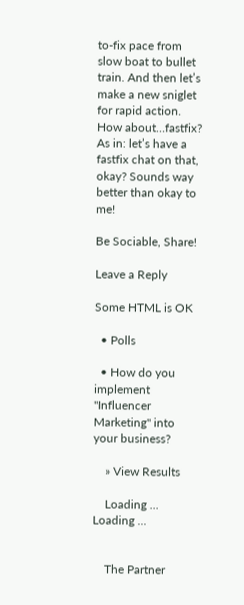to-fix pace from slow boat to bullet train. And then let’s make a new sniglet for rapid action. How about…fastfix? As in: let’s have a fastfix chat on that, okay? Sounds way better than okay to me!

Be Sociable, Share!

Leave a Reply

Some HTML is OK

  • Polls

  • How do you implement "Influencer Marketing" into your business?

    » View Results

    Loading ... Loading ...


    The Partner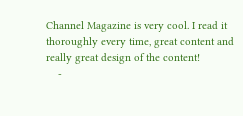Channel Magazine is very cool. I read it thoroughly every time, great content and really great design of the content!
    -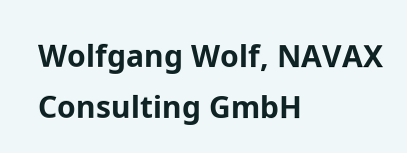Wolfgang Wolf, NAVAX Consulting GmbH